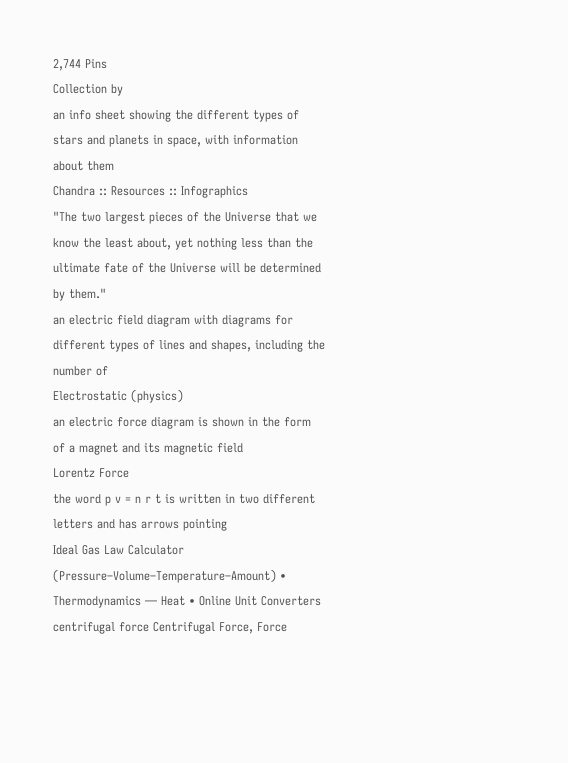2,744 Pins
Collection by
an info sheet showing the different types of stars and planets in space, with information about them
Chandra :: Resources :: Infographics
"The two largest pieces of the Universe that we know the least about, yet nothing less than the ultimate fate of the Universe will be determined by them."
an electric field diagram with diagrams for different types of lines and shapes, including the number of
Electrostatic (physics)
an electric force diagram is shown in the form of a magnet and its magnetic field
Lorentz Force
the word p v = n r t is written in two different letters and has arrows pointing
Ideal Gas Law Calculator (Pressure–Volume–Temperature–Amount) • Thermodynamics — Heat • Online Unit Converters
centrifugal force Centrifugal Force, Force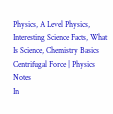Physics, A Level Physics, Interesting Science Facts, What Is Science, Chemistry Basics
Centrifugal Force | Physics Notes
In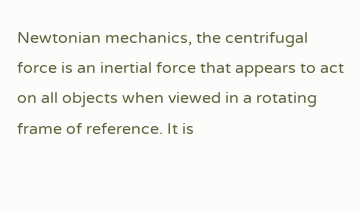Newtonian mechanics, the centrifugal force is an inertial force that appears to act on all objects when viewed in a rotating frame of reference. It is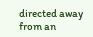directed away from an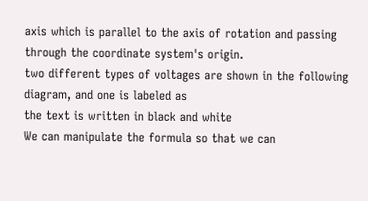axis which is parallel to the axis of rotation and passing through the coordinate system's origin.
two different types of voltages are shown in the following diagram, and one is labeled as
the text is written in black and white
We can manipulate the formula so that we can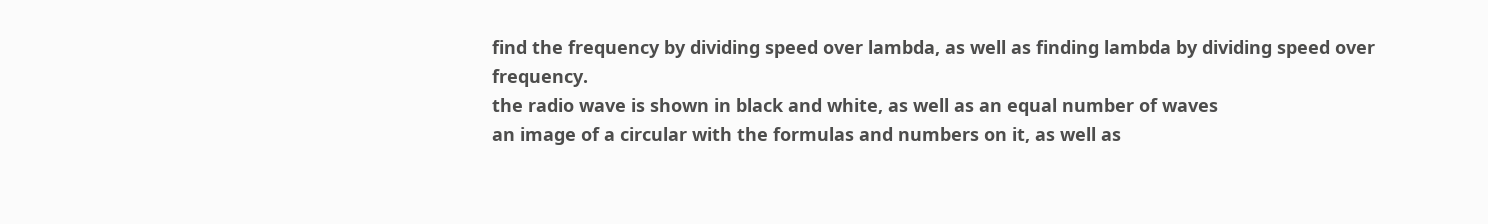find the frequency by dividing speed over lambda, as well as finding lambda by dividing speed over frequency.
the radio wave is shown in black and white, as well as an equal number of waves
an image of a circular with the formulas and numbers on it, as well as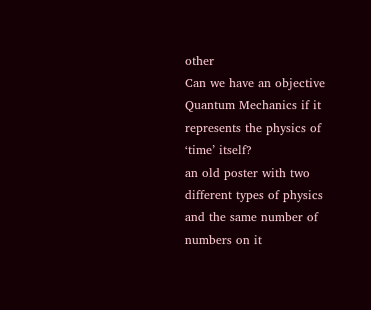other
Can we have an objective Quantum Mechanics if it represents the physics of ‘time’ itself?
an old poster with two different types of physics and the same number of numbers on it